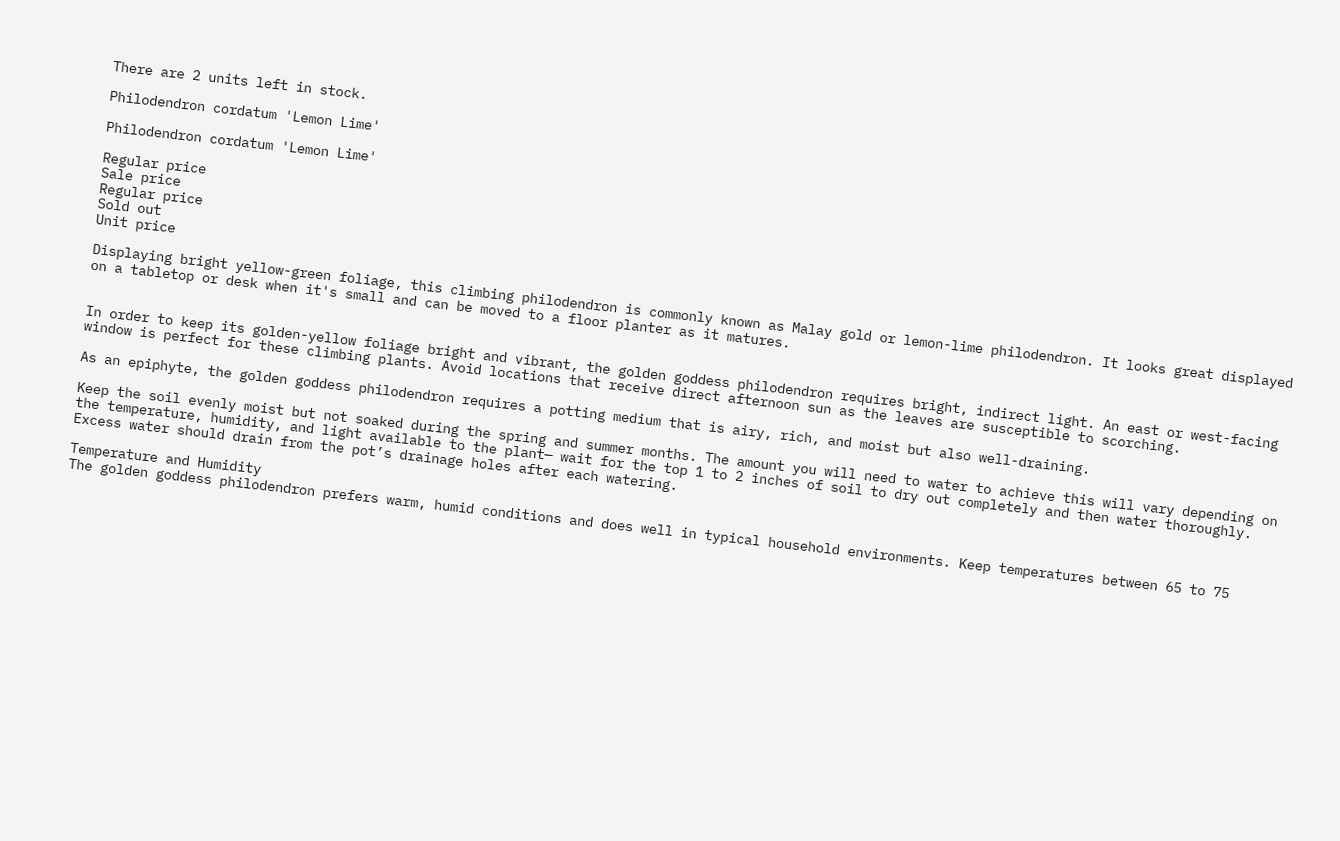There are 2 units left in stock.

Philodendron cordatum 'Lemon Lime'

Philodendron cordatum 'Lemon Lime'

Regular price
Sale price
Regular price
Sold out
Unit price

Displaying bright yellow-green foliage, this climbing philodendron is commonly known as Malay gold or lemon-lime philodendron. It looks great displayed on a tabletop or desk when it's small and can be moved to a floor planter as it matures.


In order to keep its golden-yellow foliage bright and vibrant, the golden goddess philodendron requires bright, indirect light. An east or west-facing window is perfect for these climbing plants. Avoid locations that receive direct afternoon sun as the leaves are susceptible to scorching.

As an epiphyte, the golden goddess philodendron requires a potting medium that is airy, rich, and moist but also well-draining.

Keep the soil evenly moist but not soaked during the spring and summer months. The amount you will need to water to achieve this will vary depending on the temperature, humidity, and light available to the plant— wait for the top 1 to 2 inches of soil to dry out completely and then water thoroughly. Excess water should drain from the pot’s drainage holes after each watering.

Temperature and Humidity
The golden goddess philodendron prefers warm, humid conditions and does well in typical household environments. Keep temperatures between 65 to 75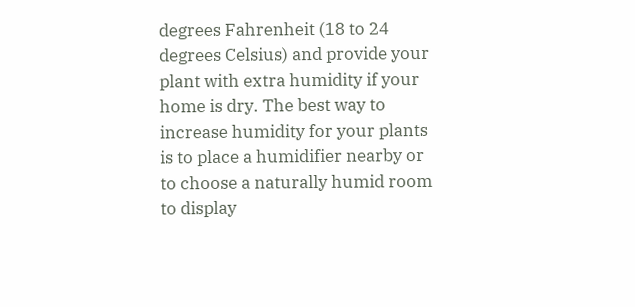degrees Fahrenheit (18 to 24 degrees Celsius) and provide your plant with extra humidity if your home is dry. The best way to increase humidity for your plants is to place a humidifier nearby or to choose a naturally humid room to display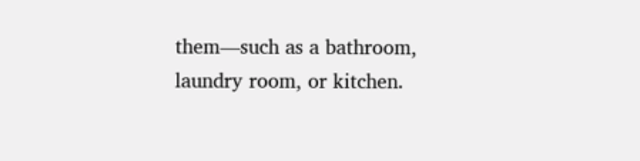them—such as a bathroom, laundry room, or kitchen.